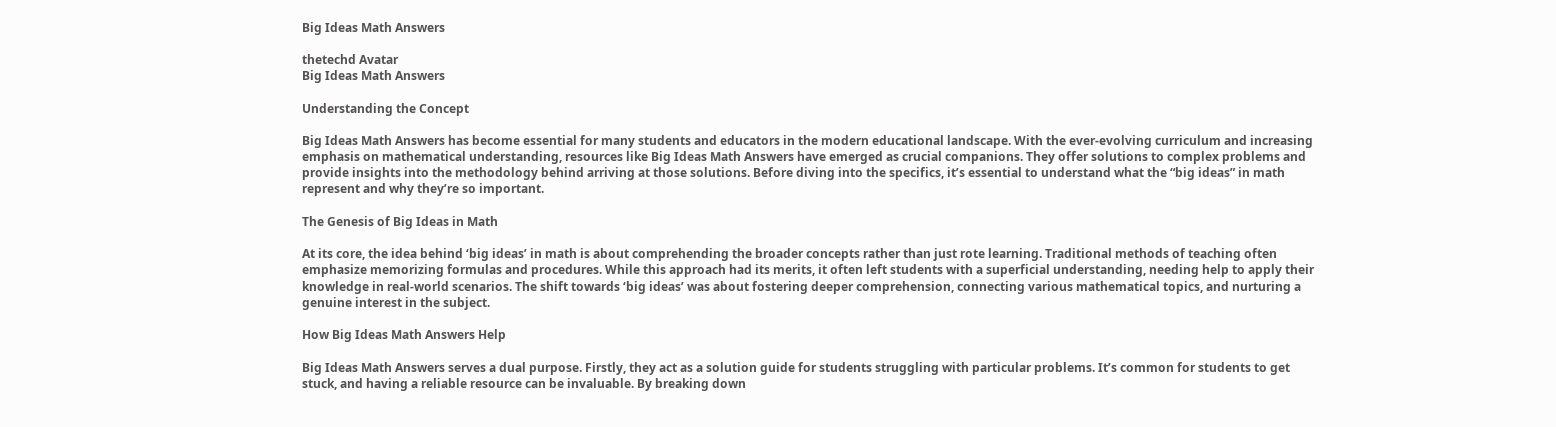Big Ideas Math Answers

thetechd Avatar
Big Ideas Math Answers

Understanding the Concept

Big Ideas Math Answers has become essential for many students and educators in the modern educational landscape. With the ever-evolving curriculum and increasing emphasis on mathematical understanding, resources like Big Ideas Math Answers have emerged as crucial companions. They offer solutions to complex problems and provide insights into the methodology behind arriving at those solutions. Before diving into the specifics, it’s essential to understand what the “big ideas” in math represent and why they’re so important.

The Genesis of Big Ideas in Math

At its core, the idea behind ‘big ideas’ in math is about comprehending the broader concepts rather than just rote learning. Traditional methods of teaching often emphasize memorizing formulas and procedures. While this approach had its merits, it often left students with a superficial understanding, needing help to apply their knowledge in real-world scenarios. The shift towards ‘big ideas’ was about fostering deeper comprehension, connecting various mathematical topics, and nurturing a genuine interest in the subject.

How Big Ideas Math Answers Help

Big Ideas Math Answers serves a dual purpose. Firstly, they act as a solution guide for students struggling with particular problems. It’s common for students to get stuck, and having a reliable resource can be invaluable. By breaking down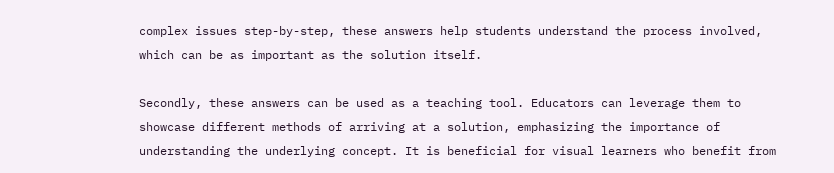complex issues step-by-step, these answers help students understand the process involved, which can be as important as the solution itself.

Secondly, these answers can be used as a teaching tool. Educators can leverage them to showcase different methods of arriving at a solution, emphasizing the importance of understanding the underlying concept. It is beneficial for visual learners who benefit from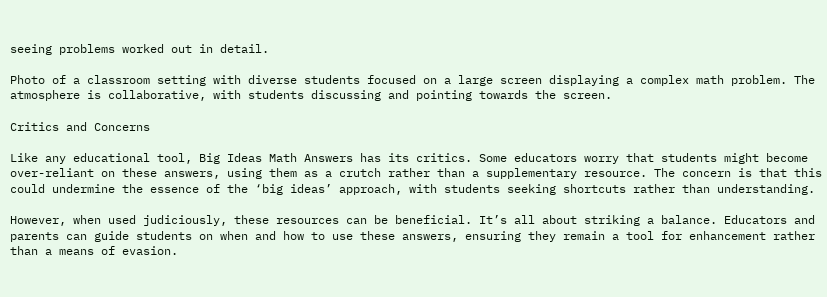seeing problems worked out in detail.

Photo of a classroom setting with diverse students focused on a large screen displaying a complex math problem. The atmosphere is collaborative, with students discussing and pointing towards the screen.

Critics and Concerns

Like any educational tool, Big Ideas Math Answers has its critics. Some educators worry that students might become over-reliant on these answers, using them as a crutch rather than a supplementary resource. The concern is that this could undermine the essence of the ‘big ideas’ approach, with students seeking shortcuts rather than understanding.

However, when used judiciously, these resources can be beneficial. It’s all about striking a balance. Educators and parents can guide students on when and how to use these answers, ensuring they remain a tool for enhancement rather than a means of evasion.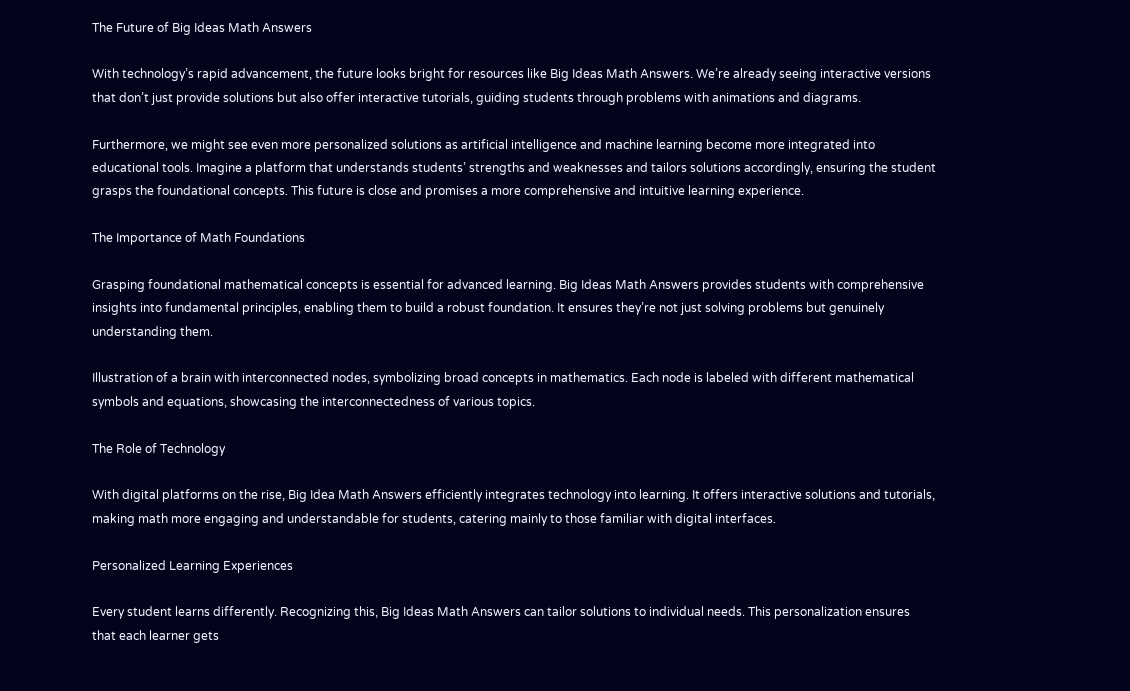The Future of Big Ideas Math Answers

With technology’s rapid advancement, the future looks bright for resources like Big Ideas Math Answers. We’re already seeing interactive versions that don’t just provide solutions but also offer interactive tutorials, guiding students through problems with animations and diagrams.

Furthermore, we might see even more personalized solutions as artificial intelligence and machine learning become more integrated into educational tools. Imagine a platform that understands students’ strengths and weaknesses and tailors solutions accordingly, ensuring the student grasps the foundational concepts. This future is close and promises a more comprehensive and intuitive learning experience.

The Importance of Math Foundations

Grasping foundational mathematical concepts is essential for advanced learning. Big Ideas Math Answers provides students with comprehensive insights into fundamental principles, enabling them to build a robust foundation. It ensures they’re not just solving problems but genuinely understanding them.

Illustration of a brain with interconnected nodes, symbolizing broad concepts in mathematics. Each node is labeled with different mathematical symbols and equations, showcasing the interconnectedness of various topics.

The Role of Technology

With digital platforms on the rise, Big Idea Math Answers efficiently integrates technology into learning. It offers interactive solutions and tutorials, making math more engaging and understandable for students, catering mainly to those familiar with digital interfaces.

Personalized Learning Experiences

Every student learns differently. Recognizing this, Big Ideas Math Answers can tailor solutions to individual needs. This personalization ensures that each learner gets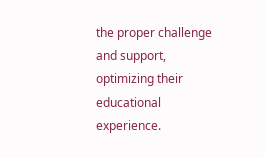the proper challenge and support, optimizing their educational experience.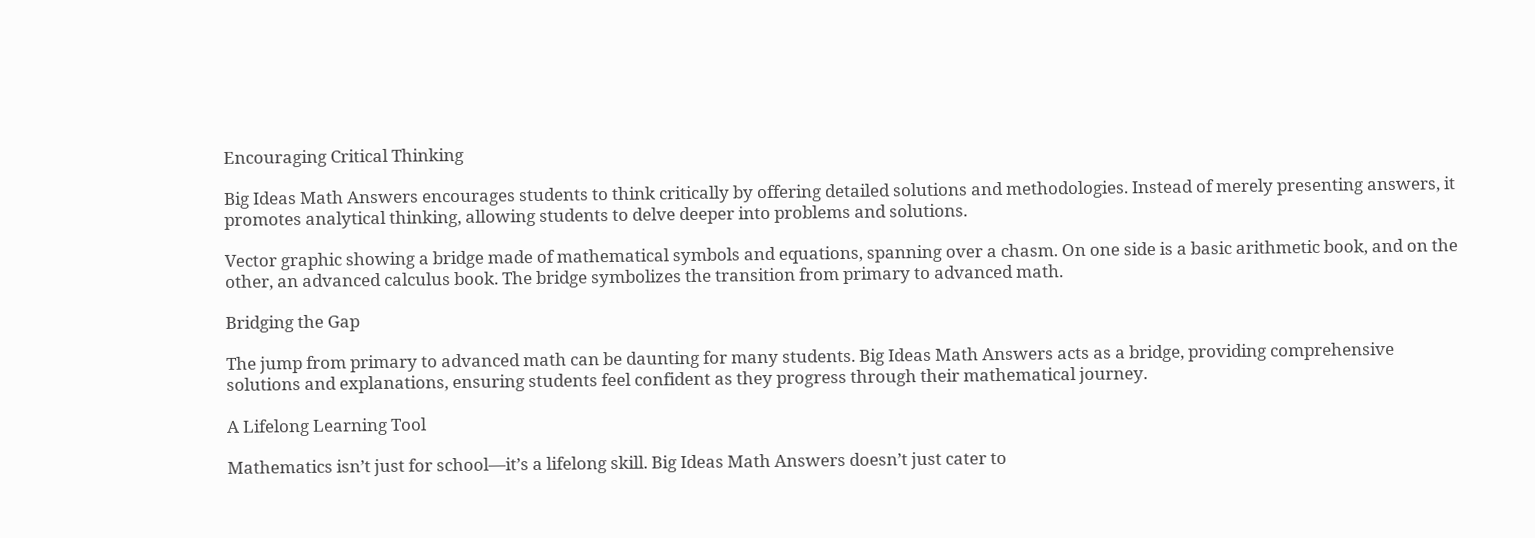Encouraging Critical Thinking

Big Ideas Math Answers encourages students to think critically by offering detailed solutions and methodologies. Instead of merely presenting answers, it promotes analytical thinking, allowing students to delve deeper into problems and solutions.

Vector graphic showing a bridge made of mathematical symbols and equations, spanning over a chasm. On one side is a basic arithmetic book, and on the other, an advanced calculus book. The bridge symbolizes the transition from primary to advanced math.

Bridging the Gap

The jump from primary to advanced math can be daunting for many students. Big Ideas Math Answers acts as a bridge, providing comprehensive solutions and explanations, ensuring students feel confident as they progress through their mathematical journey.

A Lifelong Learning Tool

Mathematics isn’t just for school—it’s a lifelong skill. Big Ideas Math Answers doesn’t just cater to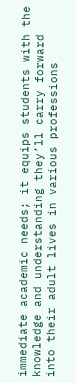immediate academic needs; it equips students with the knowledge and understanding they’ll carry forward into their adult lives in various professions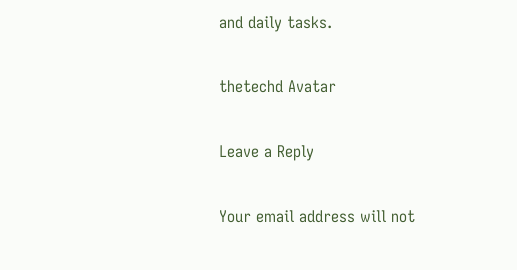and daily tasks.

thetechd Avatar

Leave a Reply

Your email address will not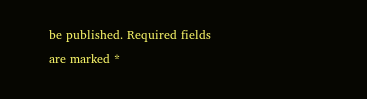be published. Required fields are marked *